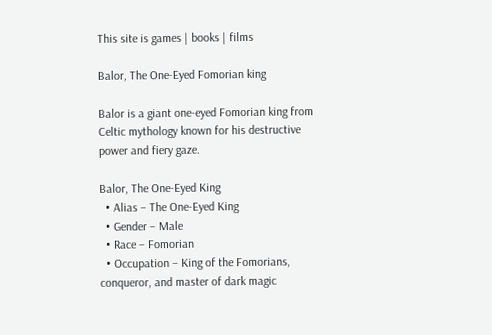This site is games | books | films

Balor, The One-Eyed Fomorian king

Balor is a giant one-eyed Fomorian king from Celtic mythology known for his destructive power and fiery gaze.

Balor, The One-Eyed King
  • Alias – The One-Eyed King
  • Gender – Male
  • Race – Fomorian
  • Occupation – King of the Fomorians, conqueror, and master of dark magic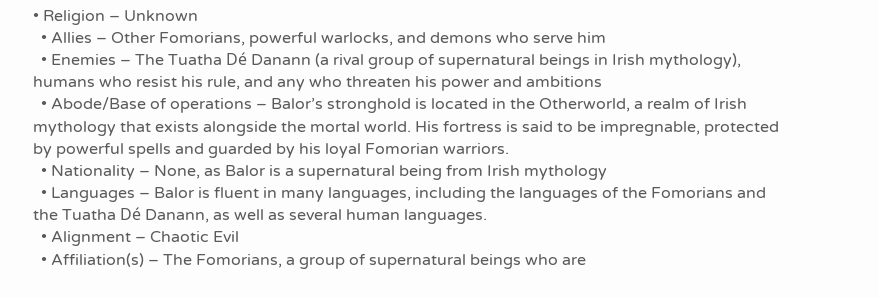• Religion – Unknown
  • Allies – Other Fomorians, powerful warlocks, and demons who serve him
  • Enemies – The Tuatha Dé Danann (a rival group of supernatural beings in Irish mythology), humans who resist his rule, and any who threaten his power and ambitions
  • Abode/Base of operations – Balor’s stronghold is located in the Otherworld, a realm of Irish mythology that exists alongside the mortal world. His fortress is said to be impregnable, protected by powerful spells and guarded by his loyal Fomorian warriors.
  • Nationality – None, as Balor is a supernatural being from Irish mythology
  • Languages – Balor is fluent in many languages, including the languages of the Fomorians and the Tuatha Dé Danann, as well as several human languages.
  • Alignment – Chaotic Evil
  • Affiliation(s) – The Fomorians, a group of supernatural beings who are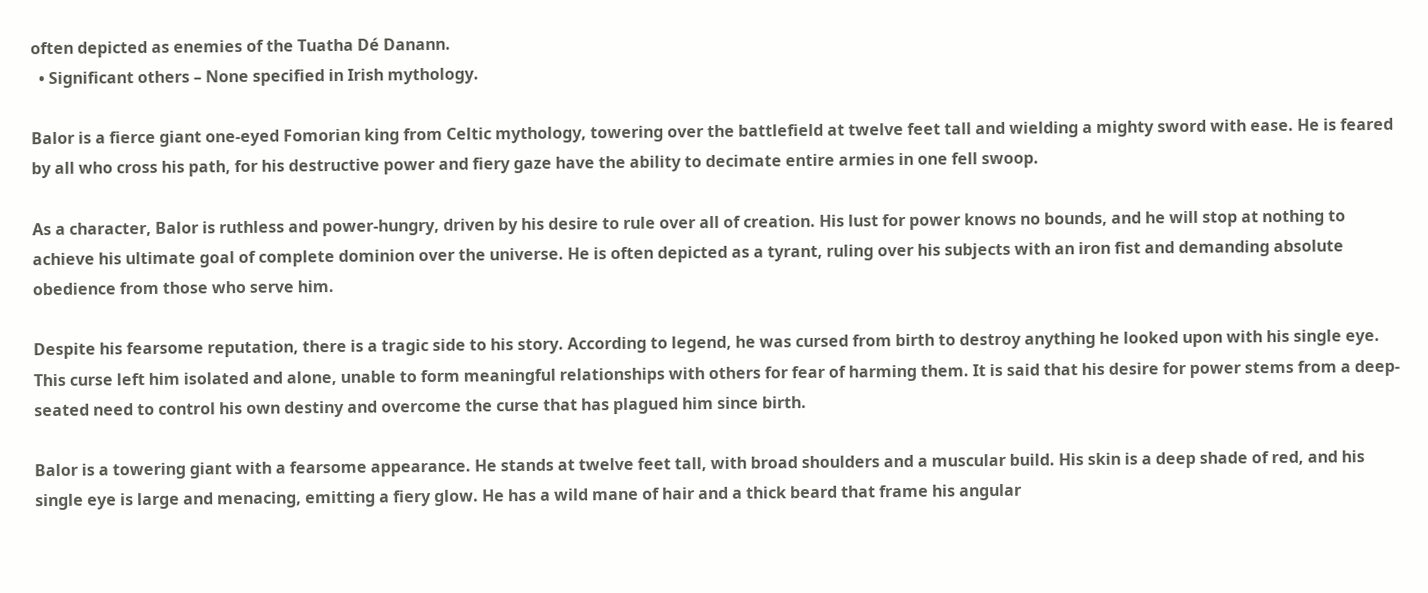often depicted as enemies of the Tuatha Dé Danann.
  • Significant others – None specified in Irish mythology.

Balor is a fierce giant one-eyed Fomorian king from Celtic mythology, towering over the battlefield at twelve feet tall and wielding a mighty sword with ease. He is feared by all who cross his path, for his destructive power and fiery gaze have the ability to decimate entire armies in one fell swoop.

As a character, Balor is ruthless and power-hungry, driven by his desire to rule over all of creation. His lust for power knows no bounds, and he will stop at nothing to achieve his ultimate goal of complete dominion over the universe. He is often depicted as a tyrant, ruling over his subjects with an iron fist and demanding absolute obedience from those who serve him.

Despite his fearsome reputation, there is a tragic side to his story. According to legend, he was cursed from birth to destroy anything he looked upon with his single eye. This curse left him isolated and alone, unable to form meaningful relationships with others for fear of harming them. It is said that his desire for power stems from a deep-seated need to control his own destiny and overcome the curse that has plagued him since birth.

Balor is a towering giant with a fearsome appearance. He stands at twelve feet tall, with broad shoulders and a muscular build. His skin is a deep shade of red, and his single eye is large and menacing, emitting a fiery glow. He has a wild mane of hair and a thick beard that frame his angular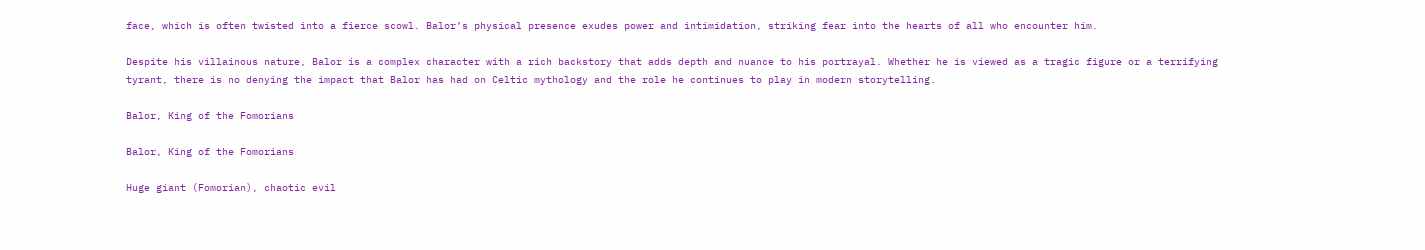face, which is often twisted into a fierce scowl. Balor’s physical presence exudes power and intimidation, striking fear into the hearts of all who encounter him.

Despite his villainous nature, Balor is a complex character with a rich backstory that adds depth and nuance to his portrayal. Whether he is viewed as a tragic figure or a terrifying tyrant, there is no denying the impact that Balor has had on Celtic mythology and the role he continues to play in modern storytelling.

Balor, King of the Fomorians

Balor, King of the Fomorians

Huge giant (Fomorian), chaotic evil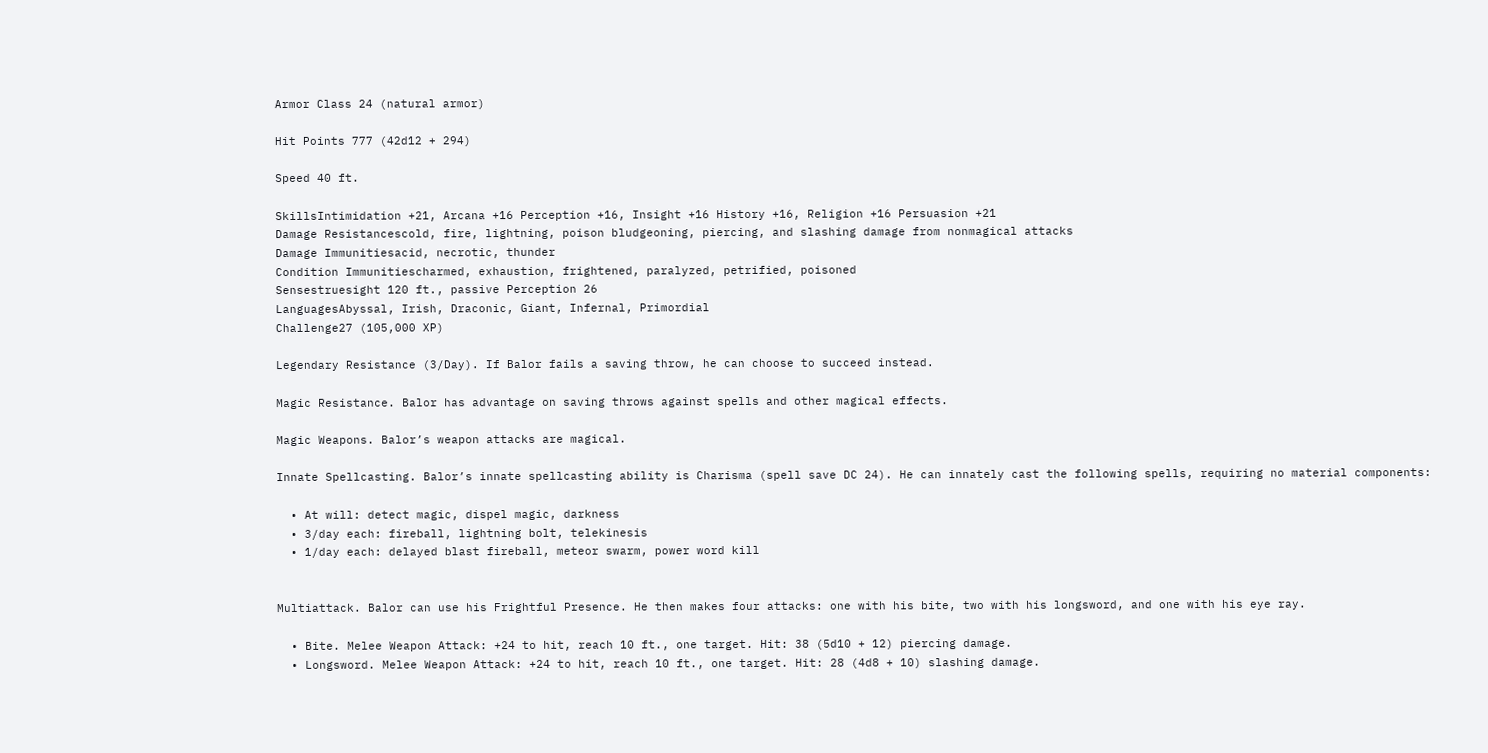Armor Class 24 (natural armor)

Hit Points 777 (42d12 + 294)

Speed 40 ft.

SkillsIntimidation +21, Arcana +16 Perception +16, Insight +16 History +16, Religion +16 Persuasion +21
Damage Resistancescold, fire, lightning, poison bludgeoning, piercing, and slashing damage from nonmagical attacks
Damage Immunitiesacid, necrotic, thunder
Condition Immunitiescharmed, exhaustion, frightened, paralyzed, petrified, poisoned
Sensestruesight 120 ft., passive Perception 26
LanguagesAbyssal, Irish, Draconic, Giant, Infernal, Primordial
Challenge27 (105,000 XP)

Legendary Resistance (3/Day). If Balor fails a saving throw, he can choose to succeed instead.

Magic Resistance. Balor has advantage on saving throws against spells and other magical effects.

Magic Weapons. Balor’s weapon attacks are magical.

Innate Spellcasting. Balor’s innate spellcasting ability is Charisma (spell save DC 24). He can innately cast the following spells, requiring no material components:

  • At will: detect magic, dispel magic, darkness
  • 3/day each: fireball, lightning bolt, telekinesis
  • 1/day each: delayed blast fireball, meteor swarm, power word kill


Multiattack. Balor can use his Frightful Presence. He then makes four attacks: one with his bite, two with his longsword, and one with his eye ray.

  • Bite. Melee Weapon Attack: +24 to hit, reach 10 ft., one target. Hit: 38 (5d10 + 12) piercing damage.
  • Longsword. Melee Weapon Attack: +24 to hit, reach 10 ft., one target. Hit: 28 (4d8 + 10) slashing damage.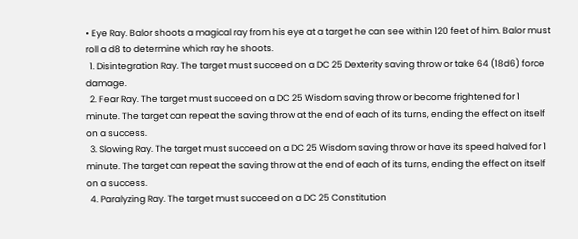• Eye Ray. Balor shoots a magical ray from his eye at a target he can see within 120 feet of him. Balor must roll a d8 to determine which ray he shoots.
  1. Disintegration Ray. The target must succeed on a DC 25 Dexterity saving throw or take 64 (18d6) force damage.
  2. Fear Ray. The target must succeed on a DC 25 Wisdom saving throw or become frightened for 1 minute. The target can repeat the saving throw at the end of each of its turns, ending the effect on itself on a success.
  3. Slowing Ray. The target must succeed on a DC 25 Wisdom saving throw or have its speed halved for 1 minute. The target can repeat the saving throw at the end of each of its turns, ending the effect on itself on a success.
  4. Paralyzing Ray. The target must succeed on a DC 25 Constitution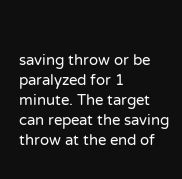saving throw or be paralyzed for 1 minute. The target can repeat the saving throw at the end of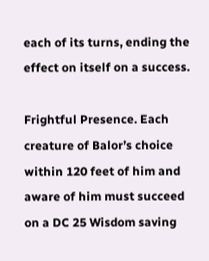each of its turns, ending the effect on itself on a success.

Frightful Presence. Each creature of Balor’s choice within 120 feet of him and aware of him must succeed on a DC 25 Wisdom saving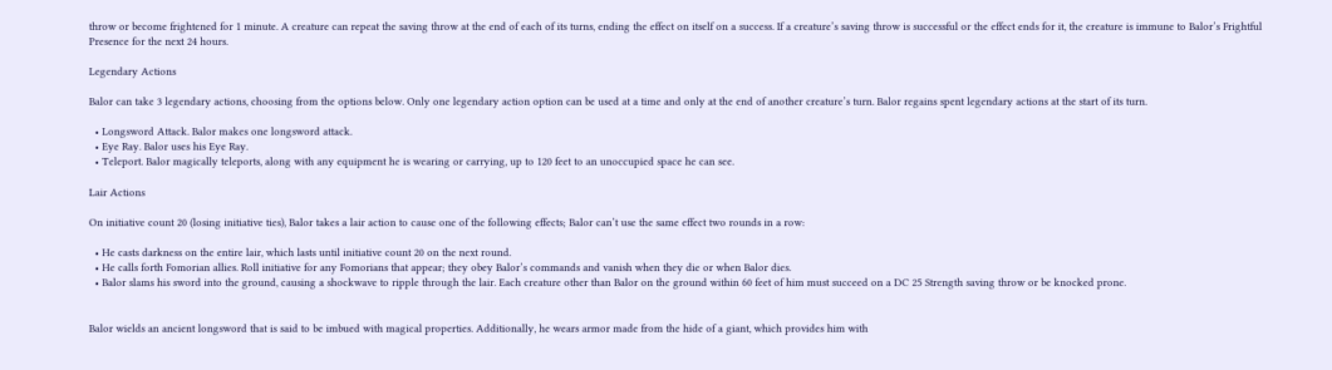throw or become frightened for 1 minute. A creature can repeat the saving throw at the end of each of its turns, ending the effect on itself on a success. If a creature’s saving throw is successful or the effect ends for it, the creature is immune to Balor’s Frightful Presence for the next 24 hours.

Legendary Actions

Balor can take 3 legendary actions, choosing from the options below. Only one legendary action option can be used at a time and only at the end of another creature’s turn. Balor regains spent legendary actions at the start of its turn.

  • Longsword Attack. Balor makes one longsword attack.
  • Eye Ray. Balor uses his Eye Ray.
  • Teleport. Balor magically teleports, along with any equipment he is wearing or carrying, up to 120 feet to an unoccupied space he can see.

Lair Actions

On initiative count 20 (losing initiative ties), Balor takes a lair action to cause one of the following effects; Balor can’t use the same effect two rounds in a row:

  • He casts darkness on the entire lair, which lasts until initiative count 20 on the next round.
  • He calls forth Fomorian allies. Roll initiative for any Fomorians that appear; they obey Balor’s commands and vanish when they die or when Balor dies.
  • Balor slams his sword into the ground, causing a shockwave to ripple through the lair. Each creature other than Balor on the ground within 60 feet of him must succeed on a DC 25 Strength saving throw or be knocked prone.


Balor wields an ancient longsword that is said to be imbued with magical properties. Additionally, he wears armor made from the hide of a giant, which provides him with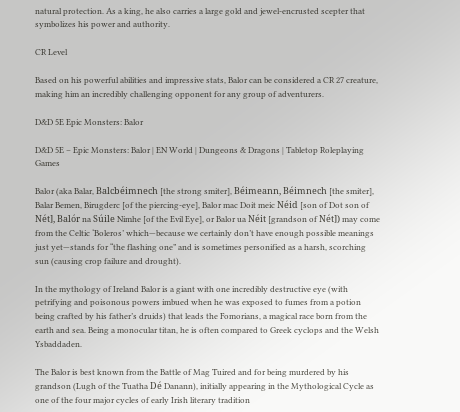natural protection. As a king, he also carries a large gold and jewel-encrusted scepter that symbolizes his power and authority.

CR Level

Based on his powerful abilities and impressive stats, Balor can be considered a CR 27 creature, making him an incredibly challenging opponent for any group of adventurers.

D&D 5E Epic Monsters: Balor

D&D 5E – Epic Monsters: Balor | EN World | Dungeons & Dragons | Tabletop Roleplaying Games

Balor (aka Balar, Balcbéimnech [the strong smiter], Béimeann, Béimnech [the smiter], Balar Bemen, Birugderc [of the piercing-eye], Balor mac Doit meic Néid [son of Dot son of Nét], Balór na Súile Nimhe [of the Evil Eye], or Balor ua Néit [grandson of Nét]) may come from the Celtic ‘Boleros’ which—because we certainly don’t have enough possible meanings just yet—stands for “the flashing one” and is sometimes personified as a harsh, scorching sun (causing crop failure and drought).

In the mythology of Ireland Balor is a giant with one incredibly destructive eye (with petrifying and poisonous powers imbued when he was exposed to fumes from a potion being crafted by his father’s druids) that leads the Fomorians, a magical race born from the earth and sea. Being a monocular titan, he is often compared to Greek cyclops and the Welsh Ysbaddaden.

The Balor is best known from the Battle of Mag Tuired and for being murdered by his grandson (Lugh of the Tuatha Dé Danann), initially appearing in the Mythological Cycle as one of the four major cycles of early Irish literary tradition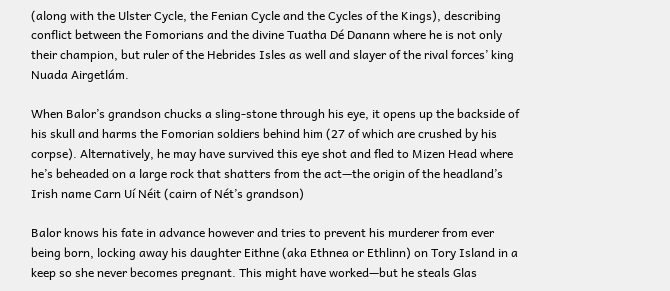(along with the Ulster Cycle, the Fenian Cycle and the Cycles of the Kings), describing conflict between the Fomorians and the divine Tuatha Dé Danann where he is not only their champion, but ruler of the Hebrides Isles as well and slayer of the rival forces’ king Nuada Airgetlám.

When Balor’s grandson chucks a sling-stone through his eye, it opens up the backside of his skull and harms the Fomorian soldiers behind him (27 of which are crushed by his corpse). Alternatively, he may have survived this eye shot and fled to Mizen Head where he’s beheaded on a large rock that shatters from the act—the origin of the headland’s Irish name Carn Uí Néit (cairn of Nét’s grandson)

Balor knows his fate in advance however and tries to prevent his murderer from ever being born, locking away his daughter Eithne (aka Ethnea or Ethlinn) on Tory Island in a keep so she never becomes pregnant. This might have worked—but he steals Glas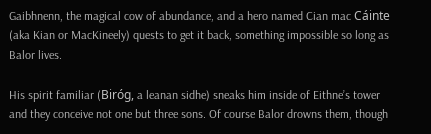Gaibhnenn, the magical cow of abundance, and a hero named Cian mac Cáinte (aka Kian or MacKineely) quests to get it back, something impossible so long as Balor lives.

His spirit familiar (Biróg, a leanan sidhe) sneaks him inside of Eithne’s tower and they conceive not one but three sons. Of course Balor drowns them, though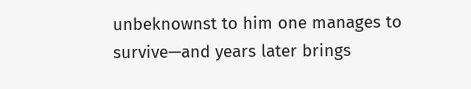unbeknownst to him one manages to survive—and years later brings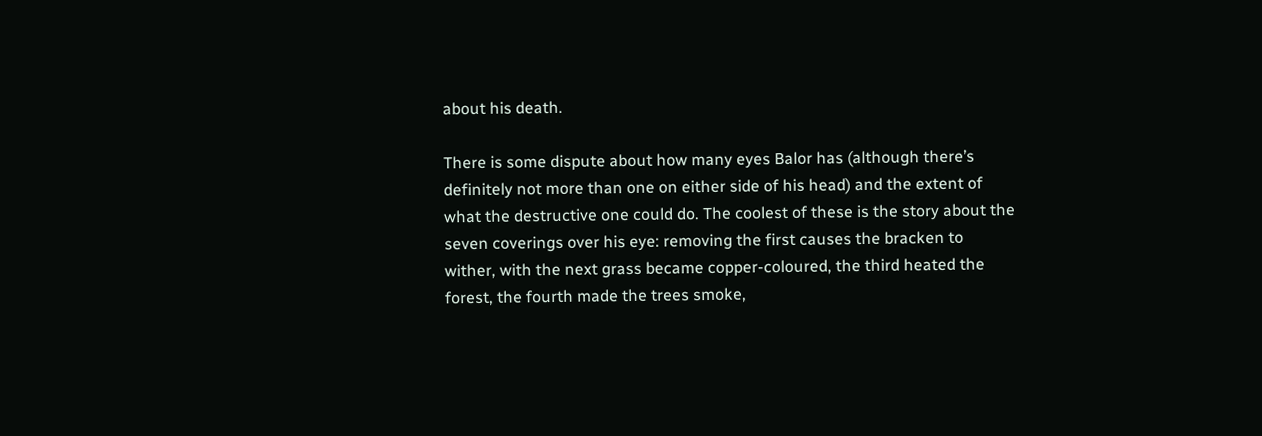about his death.

There is some dispute about how many eyes Balor has (although there’s definitely not more than one on either side of his head) and the extent of what the destructive one could do. The coolest of these is the story about the seven coverings over his eye: removing the first causes the bracken to wither, with the next grass became copper-coloured, the third heated the forest, the fourth made the trees smoke,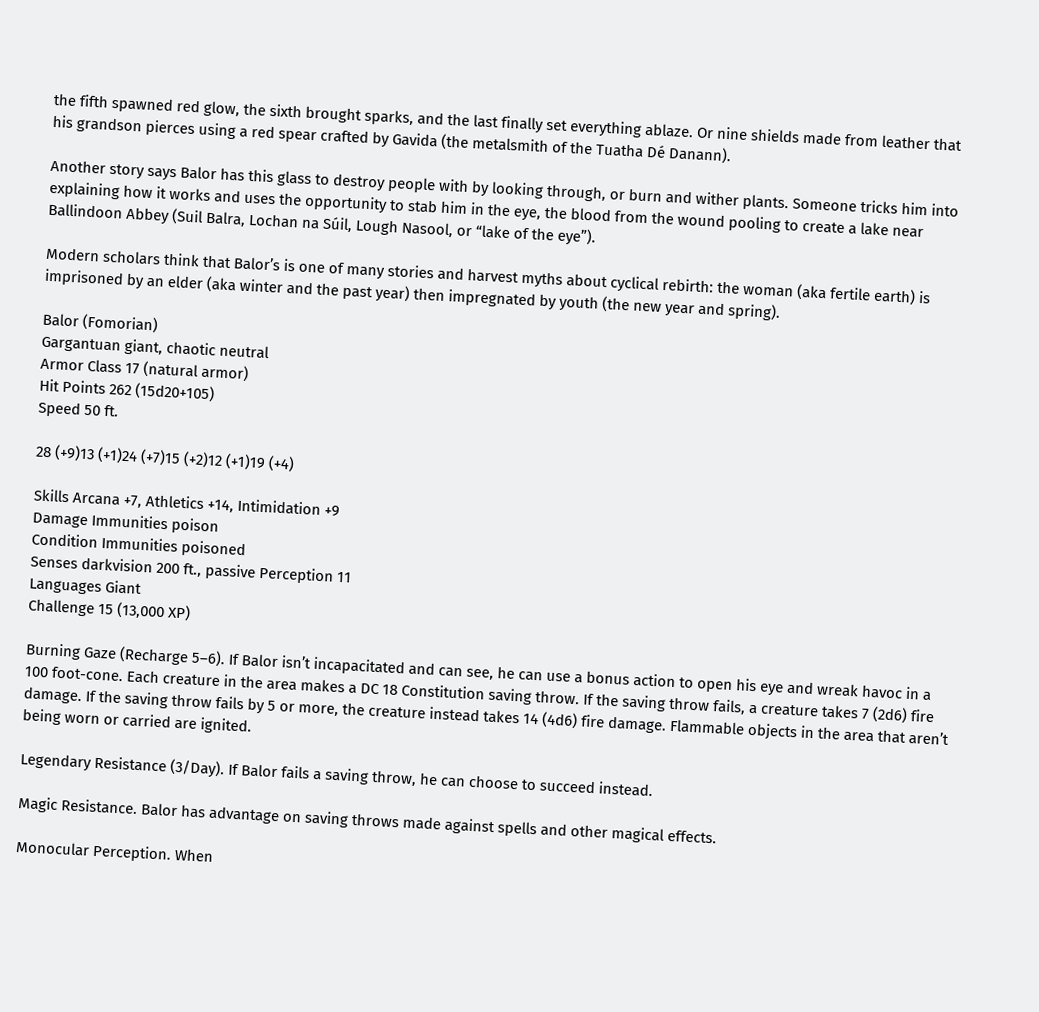the fifth spawned red glow, the sixth brought sparks, and the last finally set everything ablaze. Or nine shields made from leather that his grandson pierces using a red spear crafted by Gavida (the metalsmith of the Tuatha Dé Danann).

Another story says Balor has this glass to destroy people with by looking through, or burn and wither plants. Someone tricks him into explaining how it works and uses the opportunity to stab him in the eye, the blood from the wound pooling to create a lake near Ballindoon Abbey (Suil Balra, Lochan na Súil, Lough Nasool, or “lake of the eye”).

Modern scholars think that Balor’s is one of many stories and harvest myths about cyclical rebirth: the woman (aka fertile earth) is imprisoned by an elder (aka winter and the past year) then impregnated by youth (the new year and spring).

Balor (Fomorian)
Gargantuan giant, chaotic neutral
Armor Class 17 (natural armor)
Hit Points 262 (15d20+105)
Speed 50 ft.

28 (+9)13 (+1)24 (+7)15 (+2)12 (+1)19 (+4)

Skills Arcana +7, Athletics +14, Intimidation +9
Damage Immunities poison
Condition Immunities poisoned
Senses darkvision 200 ft., passive Perception 11
Languages Giant
Challenge 15 (13,000 XP)

Burning Gaze (Recharge 5–6). If Balor isn’t incapacitated and can see, he can use a bonus action to open his eye and wreak havoc in a 100 foot-cone. Each creature in the area makes a DC 18 Constitution saving throw. If the saving throw fails, a creature takes 7 (2d6) fire damage. If the saving throw fails by 5 or more, the creature instead takes 14 (4d6) fire damage. Flammable objects in the area that aren’t being worn or carried are ignited.

Legendary Resistance (3/Day). If Balor fails a saving throw, he can choose to succeed instead.

Magic Resistance. Balor has advantage on saving throws made against spells and other magical effects.

Monocular Perception. When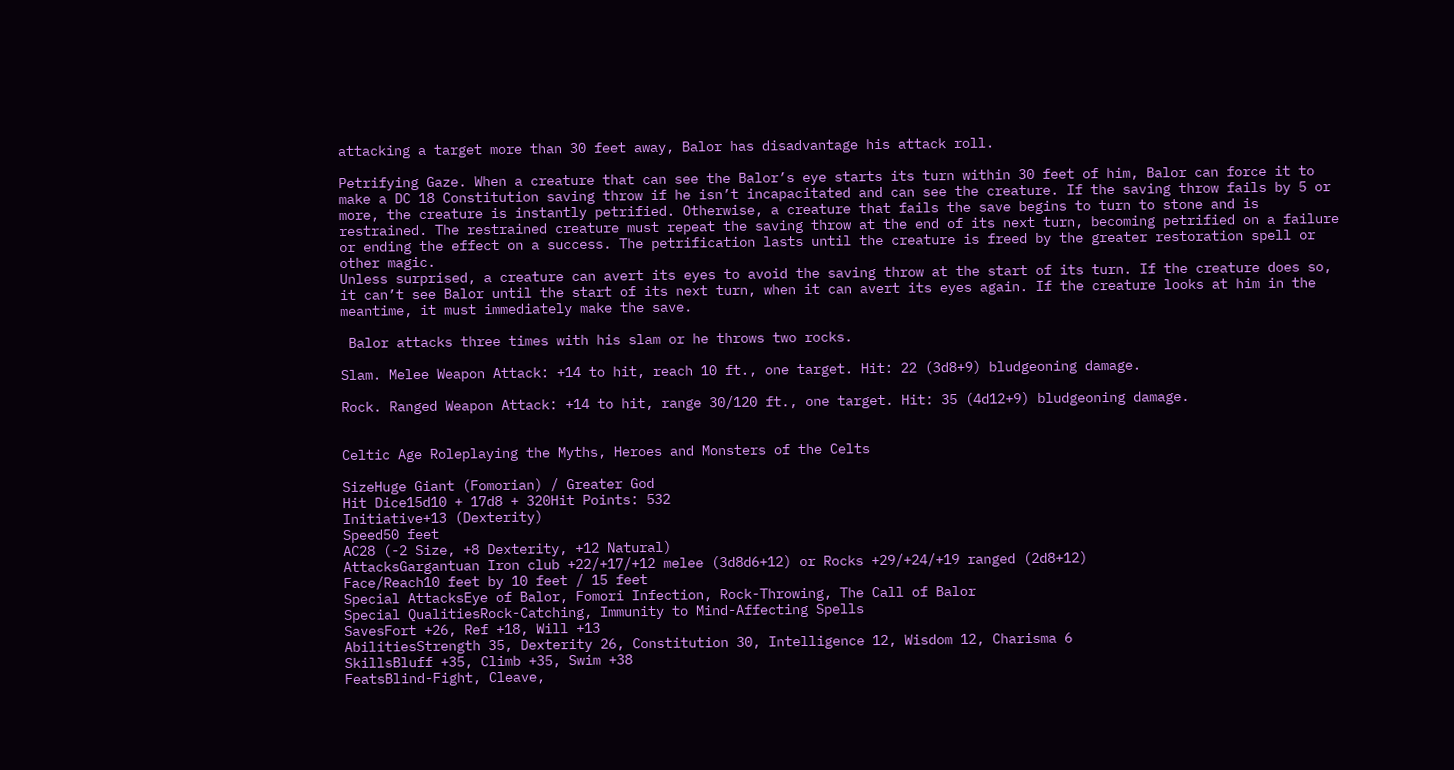attacking a target more than 30 feet away, Balor has disadvantage his attack roll.

Petrifying Gaze. When a creature that can see the Balor’s eye starts its turn within 30 feet of him, Balor can force it to make a DC 18 Constitution saving throw if he isn’t incapacitated and can see the creature. If the saving throw fails by 5 or more, the creature is instantly petrified. Otherwise, a creature that fails the save begins to turn to stone and is restrained. The restrained creature must repeat the saving throw at the end of its next turn, becoming petrified on a failure or ending the effect on a success. The petrification lasts until the creature is freed by the greater restoration spell or other magic.
Unless surprised, a creature can avert its eyes to avoid the saving throw at the start of its turn. If the creature does so, it can’t see Balor until the start of its next turn, when it can avert its eyes again. If the creature looks at him in the meantime, it must immediately make the save.

 Balor attacks three times with his slam or he throws two rocks.

Slam. Melee Weapon Attack: +14 to hit, reach 10 ft., one target. Hit: 22 (3d8+9) bludgeoning damage.

Rock. Ranged Weapon Attack: +14 to hit, range 30/120 ft., one target. Hit: 35 (4d12+9) bludgeoning damage.


Celtic Age Roleplaying the Myths, Heroes and Monsters of the Celts

SizeHuge Giant (Fomorian) / Greater God
Hit Dice15d10 + 17d8 + 320Hit Points: 532
Initiative+13 (Dexterity)
Speed50 feet
AC28 (-2 Size, +8 Dexterity, +12 Natural)
AttacksGargantuan Iron club +22/+17/+12 melee (3d8d6+12) or Rocks +29/+24/+19 ranged (2d8+12)
Face/Reach10 feet by 10 feet / 15 feet
Special AttacksEye of Balor, Fomori Infection, Rock-Throwing, The Call of Balor
Special QualitiesRock-Catching, Immunity to Mind-Affecting Spells
SavesFort +26, Ref +18, Will +13
AbilitiesStrength 35, Dexterity 26, Constitution 30, Intelligence 12, Wisdom 12, Charisma 6
SkillsBluff +35, Climb +35, Swim +38
FeatsBlind-Fight, Cleave,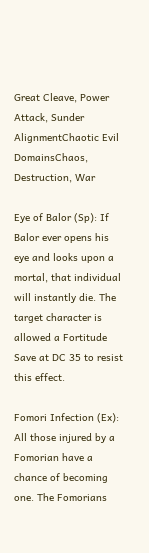Great Cleave, Power Attack, Sunder
AlignmentChaotic Evil
DomainsChaos, Destruction, War

Eye of Balor (Sp): If Balor ever opens his eye and looks upon a mortal, that individual will instantly die. The target character is allowed a Fortitude Save at DC 35 to resist this effect.

Fomori Infection (Ex): All those injured by a Fomorian have a chance of becoming one. The Fomorians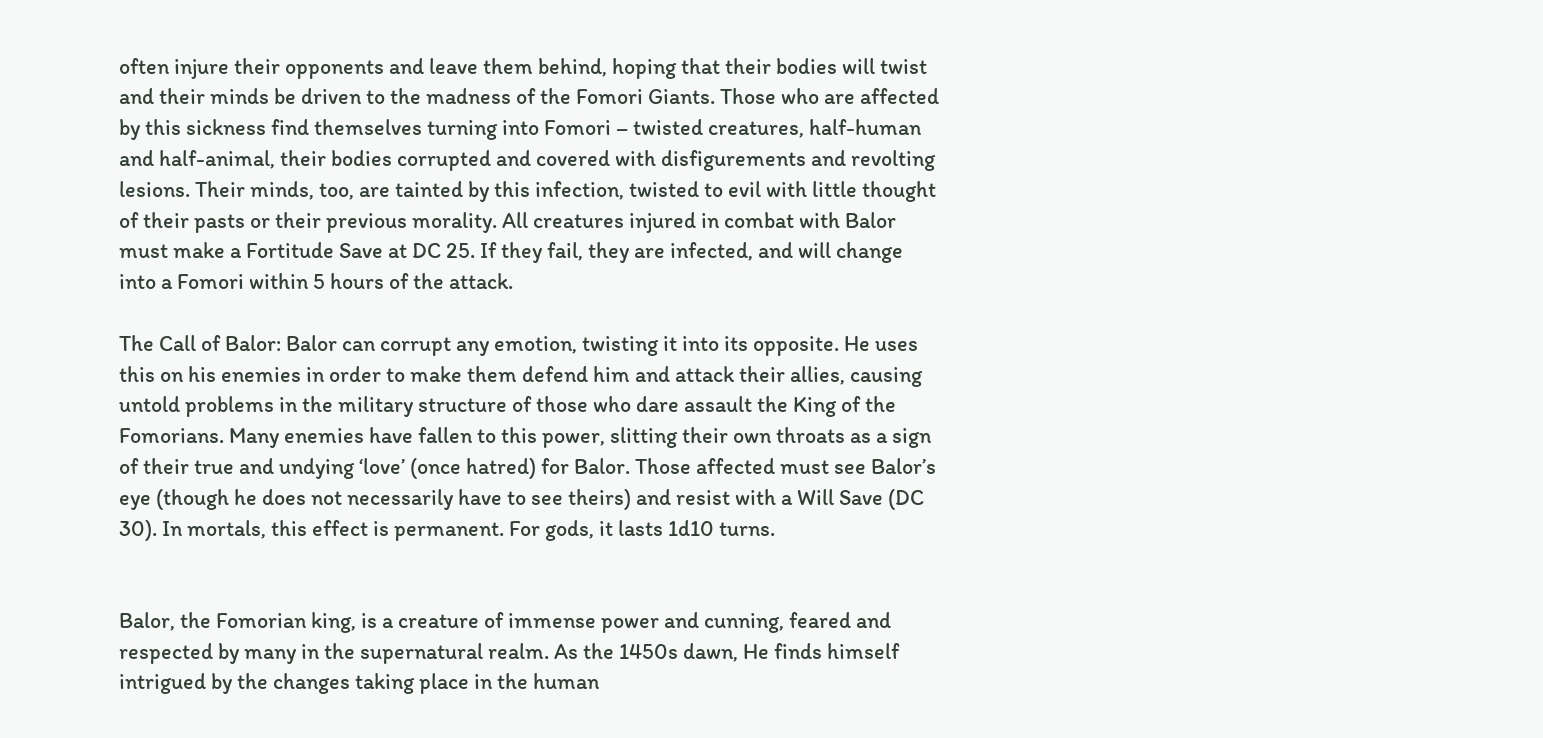often injure their opponents and leave them behind, hoping that their bodies will twist and their minds be driven to the madness of the Fomori Giants. Those who are affected by this sickness find themselves turning into Fomori – twisted creatures, half-human and half-animal, their bodies corrupted and covered with disfigurements and revolting lesions. Their minds, too, are tainted by this infection, twisted to evil with little thought of their pasts or their previous morality. All creatures injured in combat with Balor must make a Fortitude Save at DC 25. If they fail, they are infected, and will change into a Fomori within 5 hours of the attack.

The Call of Balor: Balor can corrupt any emotion, twisting it into its opposite. He uses this on his enemies in order to make them defend him and attack their allies, causing untold problems in the military structure of those who dare assault the King of the Fomorians. Many enemies have fallen to this power, slitting their own throats as a sign of their true and undying ‘love’ (once hatred) for Balor. Those affected must see Balor’s eye (though he does not necessarily have to see theirs) and resist with a Will Save (DC 30). In mortals, this effect is permanent. For gods, it lasts 1d10 turns.


Balor, the Fomorian king, is a creature of immense power and cunning, feared and respected by many in the supernatural realm. As the 1450s dawn, He finds himself intrigued by the changes taking place in the human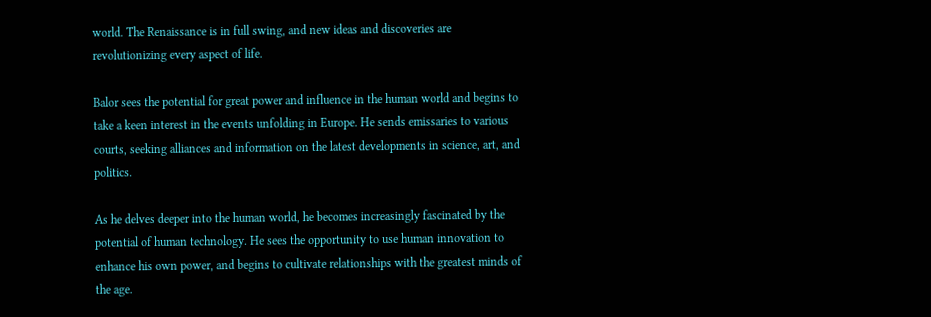world. The Renaissance is in full swing, and new ideas and discoveries are revolutionizing every aspect of life.

Balor sees the potential for great power and influence in the human world and begins to take a keen interest in the events unfolding in Europe. He sends emissaries to various courts, seeking alliances and information on the latest developments in science, art, and politics.

As he delves deeper into the human world, he becomes increasingly fascinated by the potential of human technology. He sees the opportunity to use human innovation to enhance his own power, and begins to cultivate relationships with the greatest minds of the age.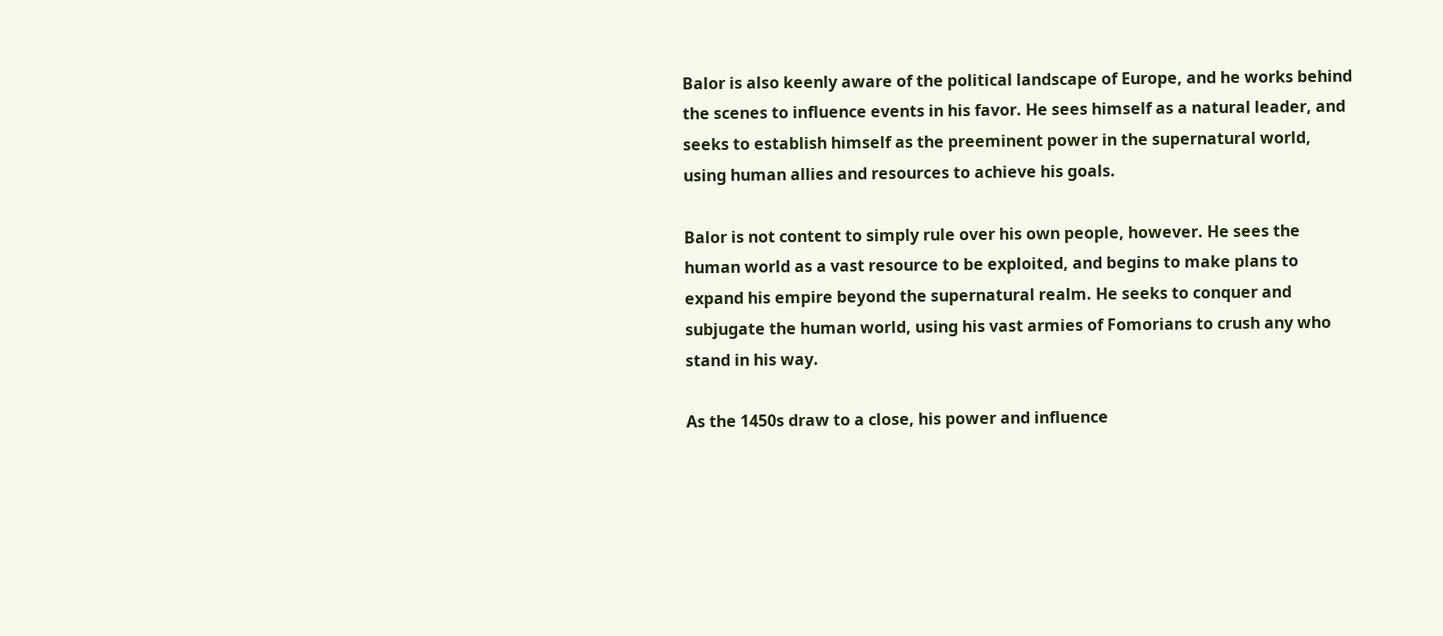Balor is also keenly aware of the political landscape of Europe, and he works behind the scenes to influence events in his favor. He sees himself as a natural leader, and seeks to establish himself as the preeminent power in the supernatural world, using human allies and resources to achieve his goals.

Balor is not content to simply rule over his own people, however. He sees the human world as a vast resource to be exploited, and begins to make plans to expand his empire beyond the supernatural realm. He seeks to conquer and subjugate the human world, using his vast armies of Fomorians to crush any who stand in his way.

As the 1450s draw to a close, his power and influence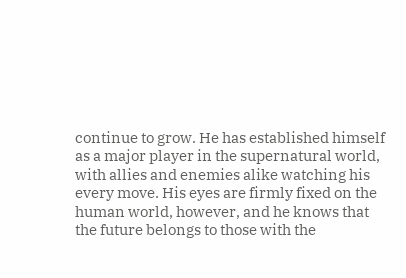continue to grow. He has established himself as a major player in the supernatural world, with allies and enemies alike watching his every move. His eyes are firmly fixed on the human world, however, and he knows that the future belongs to those with the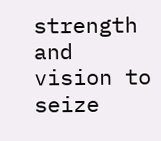strength and vision to seize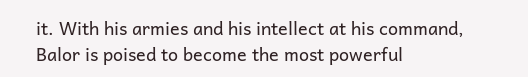it. With his armies and his intellect at his command, Balor is poised to become the most powerful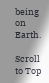being on Earth.

Scroll to Top